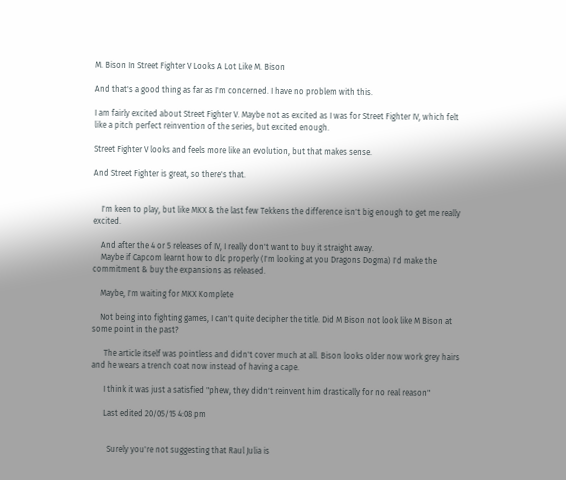M. Bison In Street Fighter V Looks A Lot Like M. Bison

And that's a good thing as far as I'm concerned. I have no problem with this.

I am fairly excited about Street Fighter V. Maybe not as excited as I was for Street Fighter IV, which felt like a pitch perfect reinvention of the series, but excited enough.

Street Fighter V looks and feels more like an evolution, but that makes sense.

And Street Fighter is great, so there's that.


    I'm keen to play, but like MKX & the last few Tekkens the difference isn't big enough to get me really excited.

    And after the 4 or 5 releases of IV, I really don't want to buy it straight away.
    Maybe if Capcom learnt how to dlc properly (I'm looking at you Dragons Dogma) I'd make the commitment & buy the expansions as released.

    Maybe, I'm waiting for MKX Komplete

    Not being into fighting games, I can't quite decipher the title. Did M Bison not look like M Bison at some point in the past?

      The article itself was pointless and didn't cover much at all. Bison looks older now work grey hairs and he wears a trench coat now instead of having a cape.

      I think it was just a satisfied "phew, they didn't reinvent him drastically for no real reason"

      Last edited 20/05/15 4:08 pm


        Surely you're not suggesting that Raul Julia is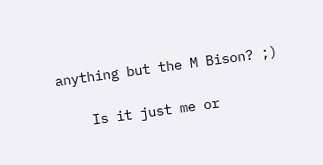anything but the M Bison? ;)

    Is it just me or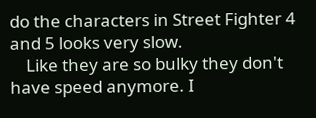do the characters in Street Fighter 4 and 5 looks very slow.
    Like they are so bulky they don't have speed anymore. I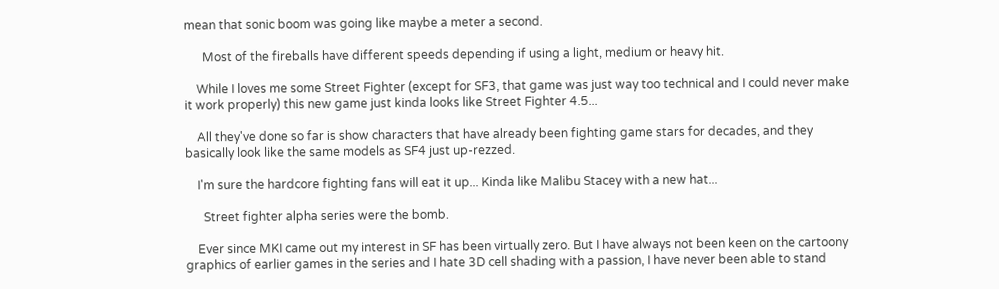mean that sonic boom was going like maybe a meter a second.

      Most of the fireballs have different speeds depending if using a light, medium or heavy hit.

    While I loves me some Street Fighter (except for SF3, that game was just way too technical and I could never make it work properly) this new game just kinda looks like Street Fighter 4.5...

    All they've done so far is show characters that have already been fighting game stars for decades, and they basically look like the same models as SF4 just up-rezzed.

    I'm sure the hardcore fighting fans will eat it up... Kinda like Malibu Stacey with a new hat...

      Street fighter alpha series were the bomb.

    Ever since MKI came out my interest in SF has been virtually zero. But I have always not been keen on the cartoony graphics of earlier games in the series and I hate 3D cell shading with a passion, I have never been able to stand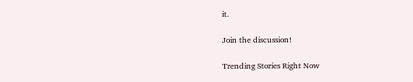it.

Join the discussion!

Trending Stories Right Now